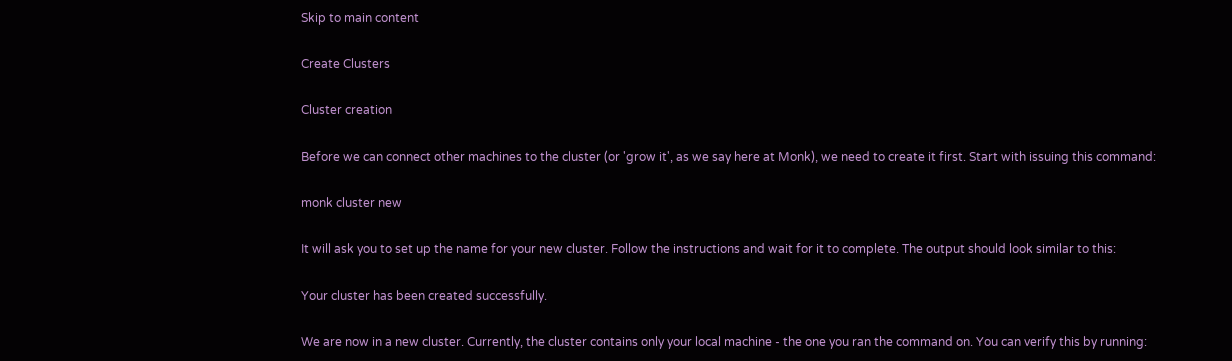Skip to main content

Create Clusters

Cluster creation

Before we can connect other machines to the cluster (or 'grow it', as we say here at Monk), we need to create it first. Start with issuing this command:

monk cluster new

It will ask you to set up the name for your new cluster. Follow the instructions and wait for it to complete. The output should look similar to this:

Your cluster has been created successfully.

We are now in a new cluster. Currently, the cluster contains only your local machine - the one you ran the command on. You can verify this by running: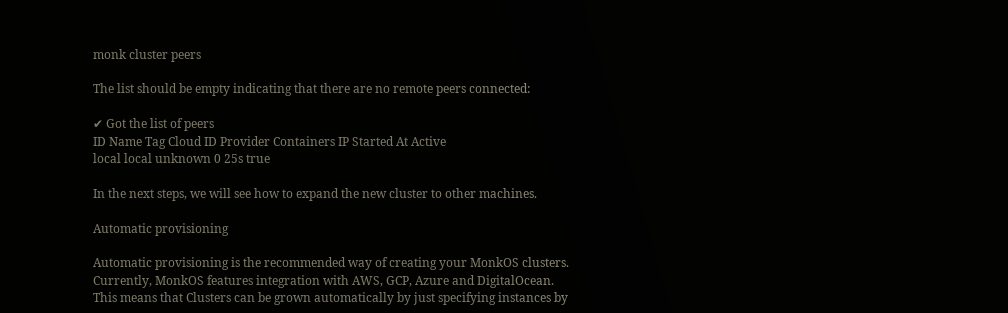monk cluster peers

The list should be empty indicating that there are no remote peers connected:

✔ Got the list of peers
ID Name Tag Cloud ID Provider Containers IP Started At Active
local local unknown 0 25s true

In the next steps, we will see how to expand the new cluster to other machines.

Automatic provisioning

Automatic provisioning is the recommended way of creating your MonkOS clusters. Currently, MonkOS features integration with AWS, GCP, Azure and DigitalOcean. This means that Clusters can be grown automatically by just specifying instances by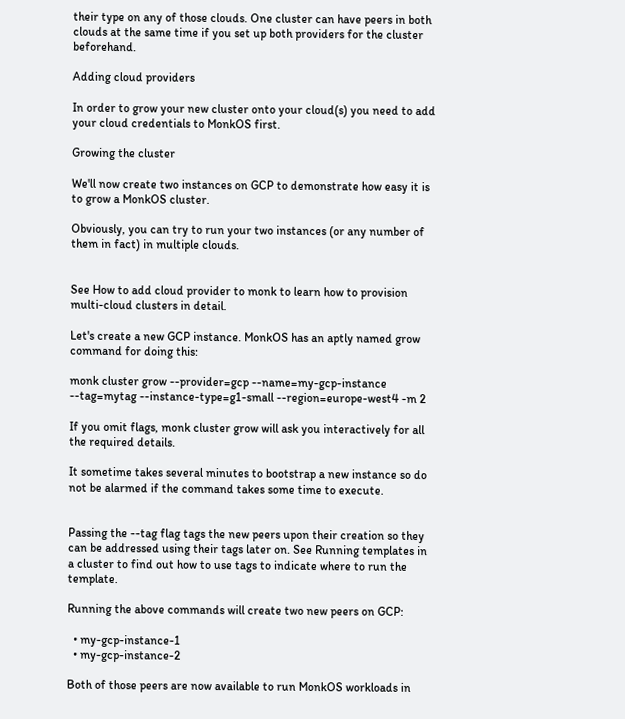their type on any of those clouds. One cluster can have peers in both clouds at the same time if you set up both providers for the cluster beforehand.

Adding cloud providers

In order to grow your new cluster onto your cloud(s) you need to add your cloud credentials to MonkOS first.

Growing the cluster

We'll now create two instances on GCP to demonstrate how easy it is to grow a MonkOS cluster.

Obviously, you can try to run your two instances (or any number of them in fact) in multiple clouds.


See How to add cloud provider to monk to learn how to provision multi-cloud clusters in detail.

Let's create a new GCP instance. MonkOS has an aptly named grow command for doing this:

monk cluster grow --provider=gcp --name=my-gcp-instance --tag=mytag --instance-type=g1-small --region=europe-west4 -m 2

If you omit flags, monk cluster grow will ask you interactively for all the required details.

It sometime takes several minutes to bootstrap a new instance so do not be alarmed if the command takes some time to execute.


Passing the --tag flag tags the new peers upon their creation so they can be addressed using their tags later on. See Running templates in a cluster to find out how to use tags to indicate where to run the template.

Running the above commands will create two new peers on GCP:

  • my-gcp-instance-1
  • my-gcp-instance-2

Both of those peers are now available to run MonkOS workloads in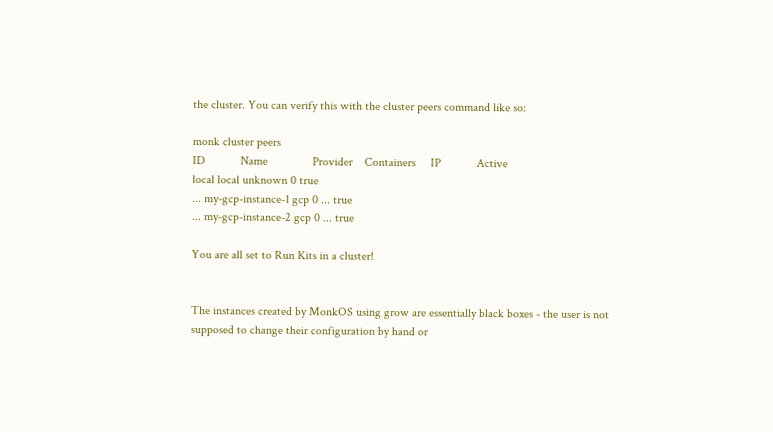the cluster. You can verify this with the cluster peers command like so:

monk cluster peers
ID            Name               Provider    Containers     IP            Active
local local unknown 0 true
... my-gcp-instance-1 gcp 0 ... true
... my-gcp-instance-2 gcp 0 ... true

You are all set to Run Kits in a cluster!


The instances created by MonkOS using grow are essentially black boxes - the user is not supposed to change their configuration by hand or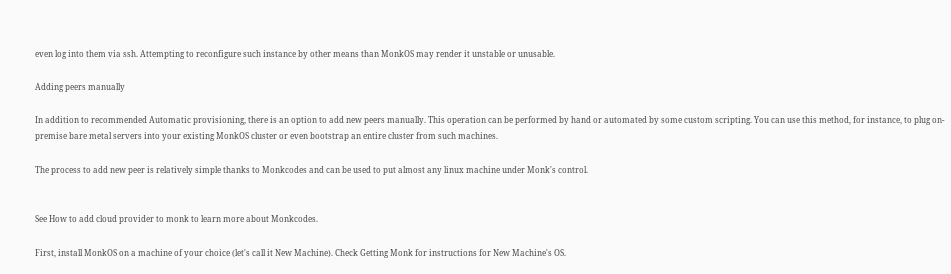even log into them via ssh. Attempting to reconfigure such instance by other means than MonkOS may render it unstable or unusable.

Adding peers manually

In addition to recommended Automatic provisioning, there is an option to add new peers manually. This operation can be performed by hand or automated by some custom scripting. You can use this method, for instance, to plug on-premise bare metal servers into your existing MonkOS cluster or even bootstrap an entire cluster from such machines.

The process to add new peer is relatively simple thanks to Monkcodes and can be used to put almost any linux machine under Monk's control.


See How to add cloud provider to monk to learn more about Monkcodes.

First, install MonkOS on a machine of your choice (let's call it New Machine). Check Getting Monk for instructions for New Machine's OS.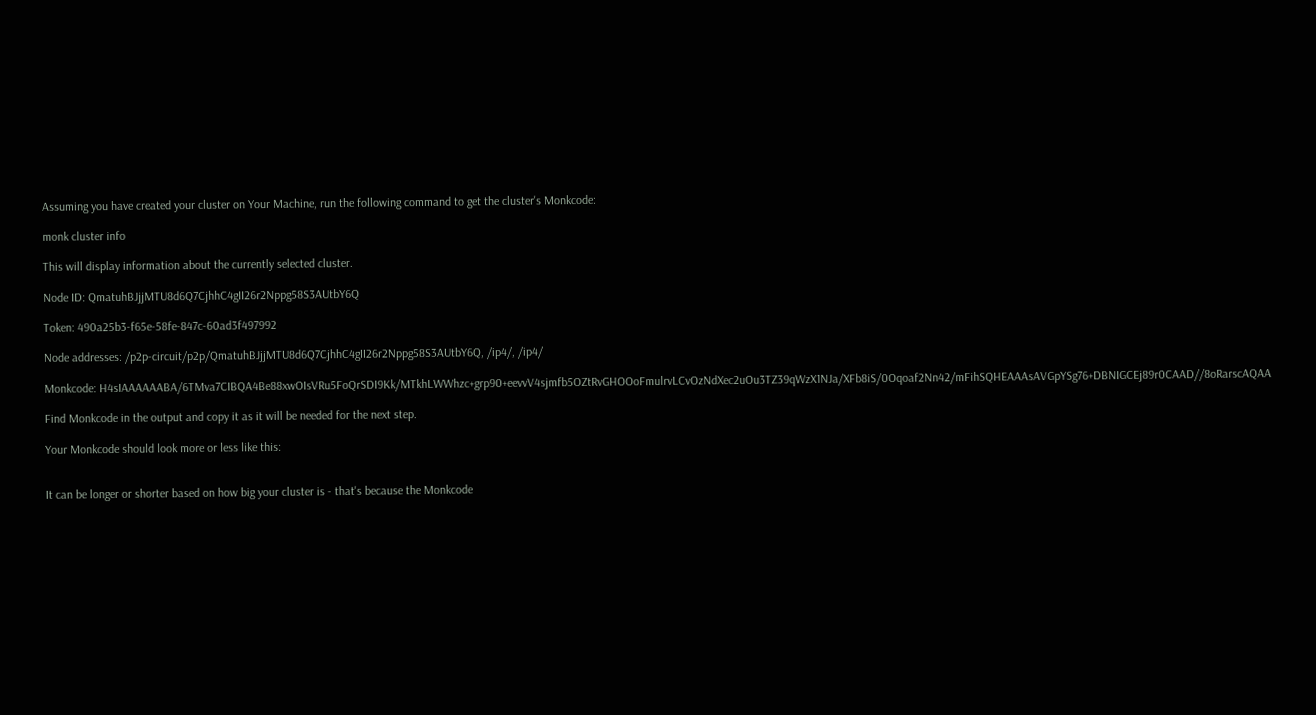Assuming you have created your cluster on Your Machine, run the following command to get the cluster's Monkcode:

monk cluster info

This will display information about the currently selected cluster.

Node ID: QmatuhBJjjMTU8d6Q7CjhhC4gII26r2Nppg58S3AUtbY6Q

Token: 490a25b3-f65e-58fe-847c-60ad3f497992

Node addresses: /p2p-circuit/p2p/QmatuhBJjjMTU8d6Q7CjhhC4gII26r2Nppg58S3AUtbY6Q, /ip4/, /ip4/

Monkcode: H4sIAAAAAABA/6TMva7CIBQA4Be88xwOIsVRu5FoQrSDI9Kk/MTkhLWWhzc+grp90+eevvV4sjmfb5OZtRvGHOOoFmulrvLCvOzNdXec2uOu3TZ39qWzX1NJa/XFb8iS/0Oqoaf2Nn42/mFihSQHEAAAsAVGpYSg76+DBNIGCEj89r0CAAD//8oRarscAQAA

Find Monkcode in the output and copy it as it will be needed for the next step.

Your Monkcode should look more or less like this:


It can be longer or shorter based on how big your cluster is - that's because the Monkcode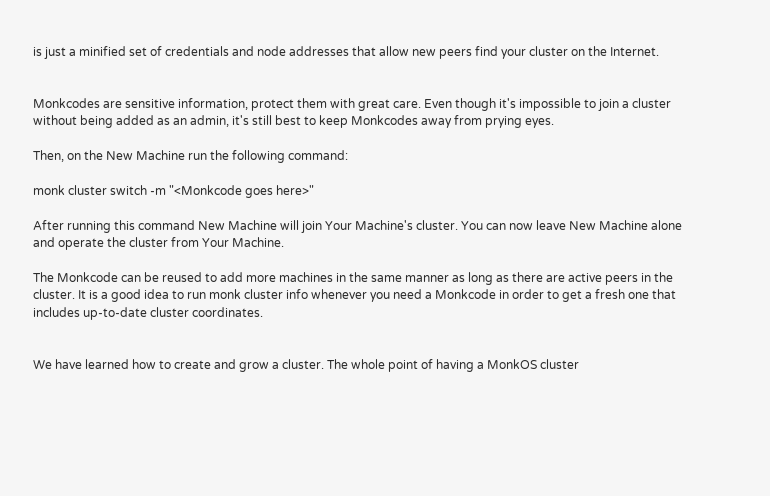is just a minified set of credentials and node addresses that allow new peers find your cluster on the Internet.


Monkcodes are sensitive information, protect them with great care. Even though it's impossible to join a cluster without being added as an admin, it's still best to keep Monkcodes away from prying eyes.

Then, on the New Machine run the following command:

monk cluster switch -m "<Monkcode goes here>"

After running this command New Machine will join Your Machine's cluster. You can now leave New Machine alone and operate the cluster from Your Machine.

The Monkcode can be reused to add more machines in the same manner as long as there are active peers in the cluster. It is a good idea to run monk cluster info whenever you need a Monkcode in order to get a fresh one that includes up-to-date cluster coordinates.


We have learned how to create and grow a cluster. The whole point of having a MonkOS cluster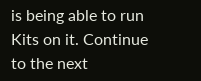is being able to run Kits on it. Continue to the next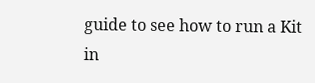guide to see how to run a Kit in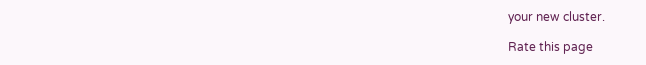your new cluster.

Rate this page